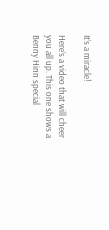It’s a miracle!

Here’s a video that will cheer you all up. This one shows a Benny Hinn special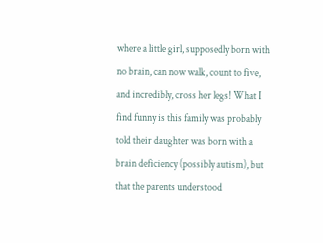where a little girl, supposedly born with no brain, can now walk, count to five, and incredibly, cross her legs! What I find funny is this family was probably told their daughter was born with a brain deficiency (possibly autism), but that the parents understood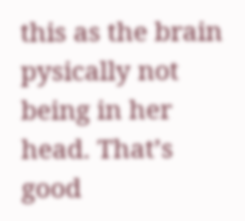this as the brain pysically not being in her head. That’s good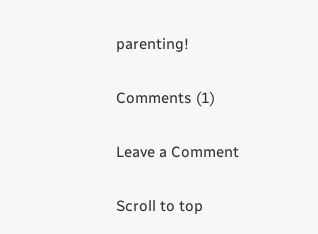parenting!

Comments (1)

Leave a Comment

Scroll to top